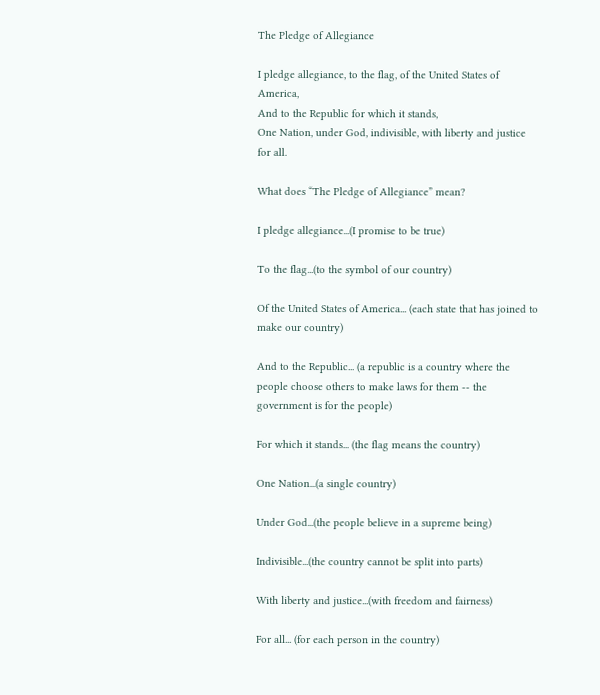The Pledge of Allegiance

I pledge allegiance, to the flag, of the United States of America,
And to the Republic for which it stands,
One Nation, under God, indivisible, with liberty and justice for all.

What does “The Pledge of Allegiance” mean?

I pledge allegiance...(I promise to be true)

To the flag...(to the symbol of our country)

Of the United States of America... (each state that has joined to make our country)

And to the Republic... (a republic is a country where the people choose others to make laws for them -- the government is for the people)

For which it stands... (the flag means the country)

One Nation...(a single country)

Under God...(the people believe in a supreme being)

Indivisible...(the country cannot be split into parts)

With liberty and justice...(with freedom and fairness)

For all... (for each person in the country)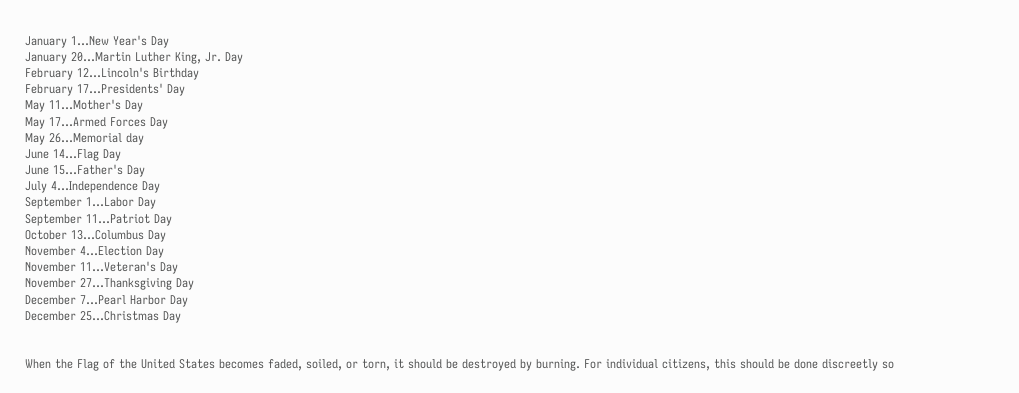January 1...New Year's Day
January 20...Martin Luther King, Jr. Day
February 12...Lincoln's Birthday
February 17...Presidents' Day
May 11...Mother's Day
May 17...Armed Forces Day
May 26...Memorial day
June 14...Flag Day
June 15...Father's Day
July 4...Independence Day
September 1...Labor Day
September 11...Patriot Day
October 13...Columbus Day
November 4...Election Day
November 11...Veteran's Day
November 27...Thanksgiving Day
December 7...Pearl Harbor Day
December 25...Christmas Day


When the Flag of the United States becomes faded, soiled, or torn, it should be destroyed by burning. For individual citizens, this should be done discreetly so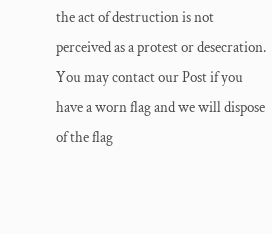the act of destruction is not perceived as a protest or desecration. You may contact our Post if you have a worn flag and we will dispose of the flag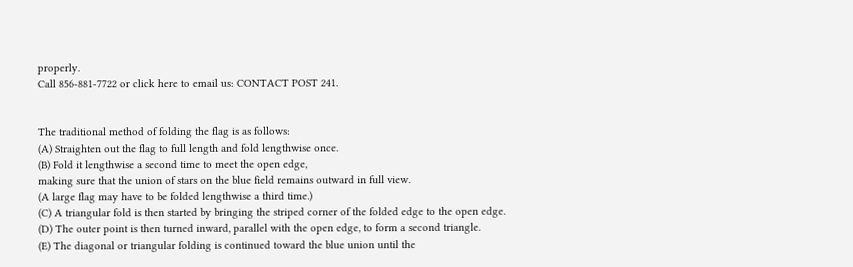properly.
Call 856-881-7722 or click here to email us: CONTACT POST 241.


The traditional method of folding the flag is as follows:
(A) Straighten out the flag to full length and fold lengthwise once.
(B) Fold it lengthwise a second time to meet the open edge,
making sure that the union of stars on the blue field remains outward in full view.
(A large flag may have to be folded lengthwise a third time.)
(C) A triangular fold is then started by bringing the striped corner of the folded edge to the open edge.
(D) The outer point is then turned inward, parallel with the open edge, to form a second triangle.
(E) The diagonal or triangular folding is continued toward the blue union until the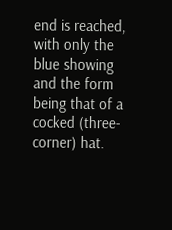end is reached,
with only the blue showing and the form being that of a cocked (three-corner) hat.